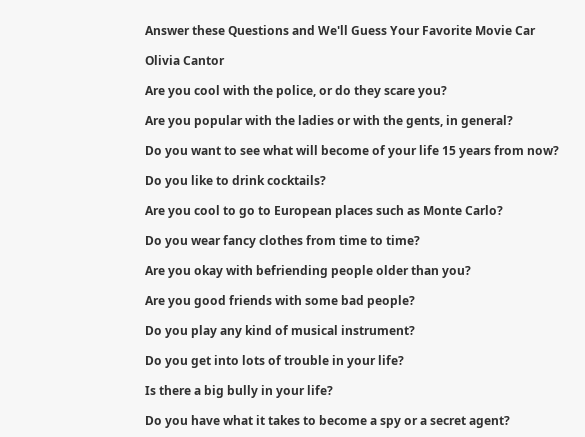Answer these Questions and We'll Guess Your Favorite Movie Car

Olivia Cantor

Are you cool with the police, or do they scare you?

Are you popular with the ladies or with the gents, in general?

Do you want to see what will become of your life 15 years from now?

Do you like to drink cocktails?

Are you cool to go to European places such as Monte Carlo?

Do you wear fancy clothes from time to time?

Are you okay with befriending people older than you?

Are you good friends with some bad people?

Do you play any kind of musical instrument?

Do you get into lots of trouble in your life?

Is there a big bully in your life?

Do you have what it takes to become a spy or a secret agent?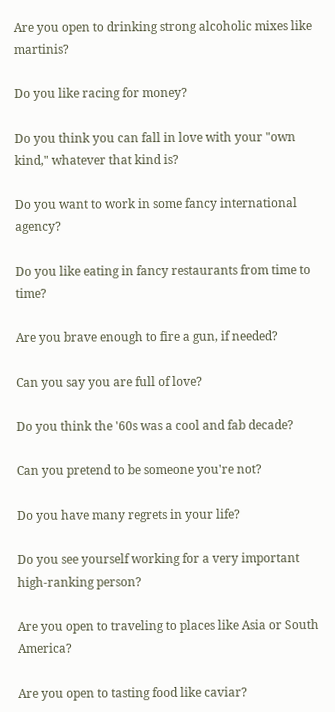Are you open to drinking strong alcoholic mixes like martinis?

Do you like racing for money?

Do you think you can fall in love with your "own kind," whatever that kind is?

Do you want to work in some fancy international agency?

Do you like eating in fancy restaurants from time to time?

Are you brave enough to fire a gun, if needed?

Can you say you are full of love?

Do you think the '60s was a cool and fab decade?

Can you pretend to be someone you're not?

Do you have many regrets in your life?

Do you see yourself working for a very important high-ranking person?

Are you open to traveling to places like Asia or South America?

Are you open to tasting food like caviar?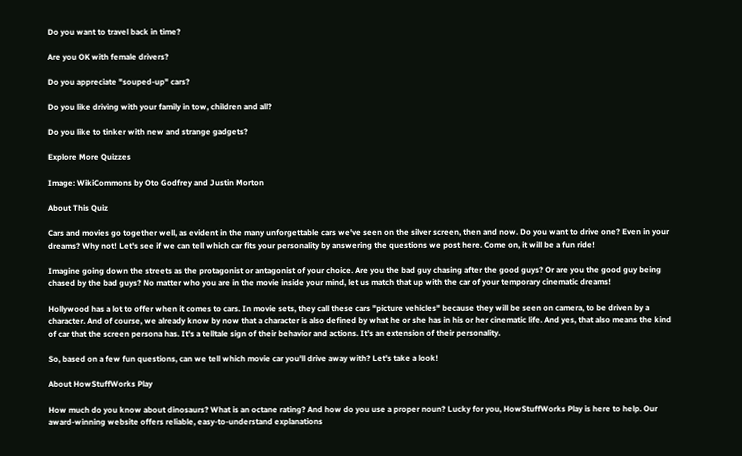Do you want to travel back in time?

Are you OK with female drivers?

Do you appreciate "souped-up" cars?

Do you like driving with your family in tow, children and all?

Do you like to tinker with new and strange gadgets?

Explore More Quizzes

Image: WikiCommons by Oto Godfrey and Justin Morton

About This Quiz

Cars and movies go together well, as evident in the many unforgettable cars we've seen on the silver screen, then and now. Do you want to drive one? Even in your dreams? Why not! Let's see if we can tell which car fits your personality by answering the questions we post here. Come on, it will be a fun ride!

Imagine going down the streets as the protagonist or antagonist of your choice. Are you the bad guy chasing after the good guys? Or are you the good guy being chased by the bad guys? No matter who you are in the movie inside your mind, let us match that up with the car of your temporary cinematic dreams!

Hollywood has a lot to offer when it comes to cars. In movie sets, they call these cars "picture vehicles" because they will be seen on camera, to be driven by a character. And of course, we already know by now that a character is also defined by what he or she has in his or her cinematic life. And yes, that also means the kind of car that the screen persona has. It's a telltale sign of their behavior and actions. It's an extension of their personality.

So, based on a few fun questions, can we tell which movie car you'll drive away with? Let's take a look!

About HowStuffWorks Play

How much do you know about dinosaurs? What is an octane rating? And how do you use a proper noun? Lucky for you, HowStuffWorks Play is here to help. Our award-winning website offers reliable, easy-to-understand explanations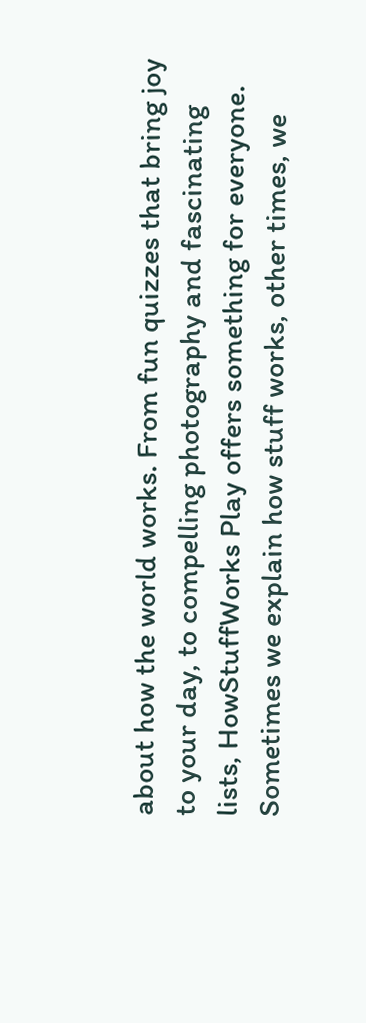about how the world works. From fun quizzes that bring joy to your day, to compelling photography and fascinating lists, HowStuffWorks Play offers something for everyone. Sometimes we explain how stuff works, other times, we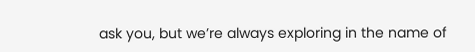ask you, but we’re always exploring in the name of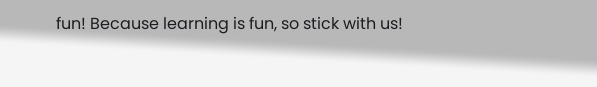fun! Because learning is fun, so stick with us!